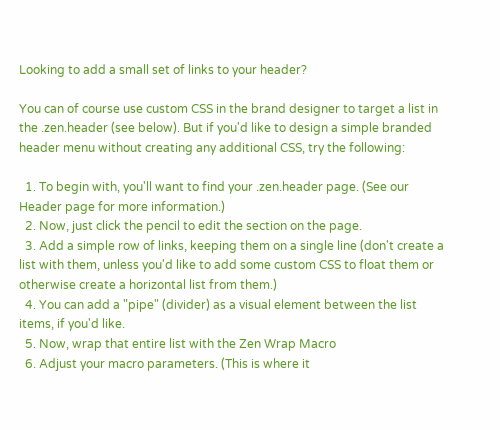Looking to add a small set of links to your header?

You can of course use custom CSS in the brand designer to target a list in the .zen.header (see below). But if you'd like to design a simple branded header menu without creating any additional CSS, try the following:

  1. To begin with, you'll want to find your .zen.header page. (See our Header page for more information.)
  2. Now, just click the pencil to edit the section on the page.
  3. Add a simple row of links, keeping them on a single line (don't create a list with them, unless you'd like to add some custom CSS to float them or otherwise create a horizontal list from them.)
  4. You can add a "pipe" (divider) as a visual element between the list items, if you'd like.
  5. Now, wrap that entire list with the Zen Wrap Macro
  6. Adjust your macro parameters. (This is where it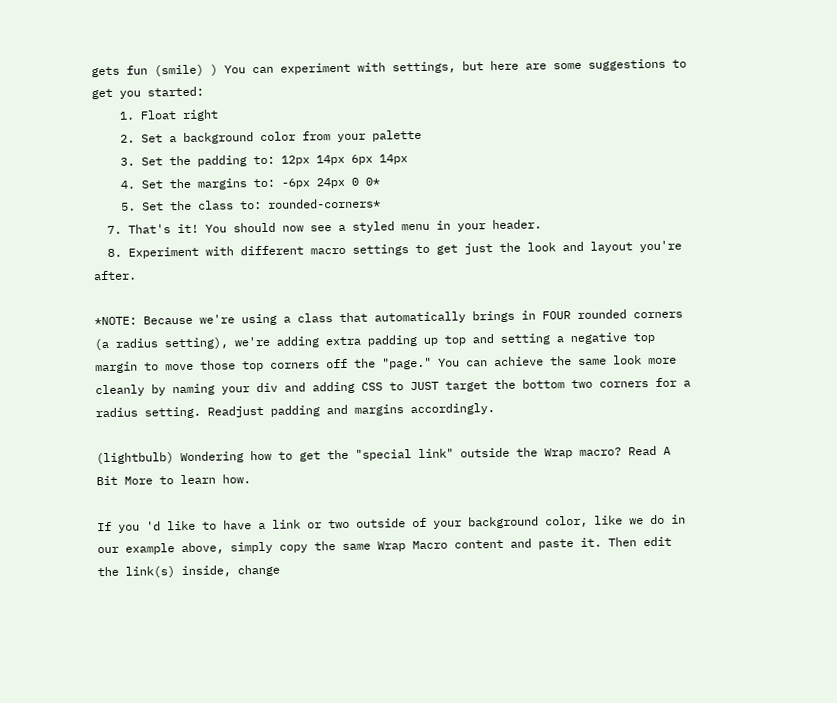gets fun (smile) ) You can experiment with settings, but here are some suggestions to get you started:
    1. Float right
    2. Set a background color from your palette
    3. Set the padding to: 12px 14px 6px 14px
    4. Set the margins to: -6px 24px 0 0*
    5. Set the class to: rounded-corners*
  7. That's it! You should now see a styled menu in your header.
  8. Experiment with different macro settings to get just the look and layout you're after.

*NOTE: Because we're using a class that automatically brings in FOUR rounded corners (a radius setting), we're adding extra padding up top and setting a negative top margin to move those top corners off the "page." You can achieve the same look more cleanly by naming your div and adding CSS to JUST target the bottom two corners for a radius setting. Readjust padding and margins accordingly.

(lightbulb) Wondering how to get the "special link" outside the Wrap macro? Read A Bit More to learn how.

If you 'd like to have a link or two outside of your background color, like we do in our example above, simply copy the same Wrap Macro content and paste it. Then edit the link(s) inside, change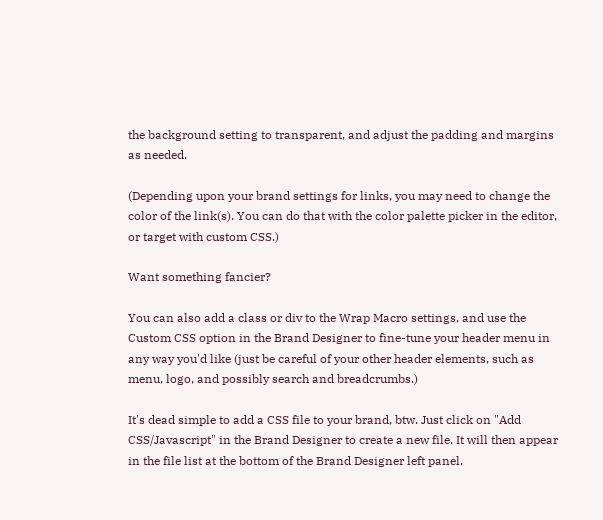the background setting to transparent, and adjust the padding and margins as needed.

(Depending upon your brand settings for links, you may need to change the color of the link(s). You can do that with the color palette picker in the editor, or target with custom CSS.)

Want something fancier?

You can also add a class or div to the Wrap Macro settings, and use the Custom CSS option in the Brand Designer to fine-tune your header menu in any way you'd like (just be careful of your other header elements, such as menu, logo, and possibly search and breadcrumbs.)

It's dead simple to add a CSS file to your brand, btw. Just click on "Add CSS/Javascript" in the Brand Designer to create a new file. It will then appear in the file list at the bottom of the Brand Designer left panel.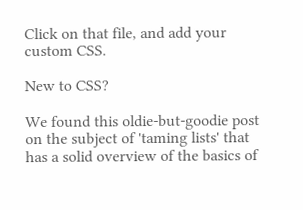Click on that file, and add your custom CSS.

New to CSS?

We found this oldie-but-goodie post on the subject of 'taming lists' that has a solid overview of the basics of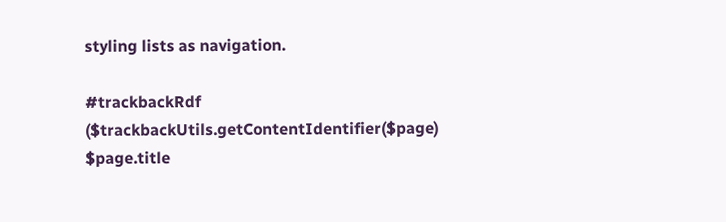styling lists as navigation.

#trackbackRdf ($trackbackUtils.getContentIdentifier($page) $page.title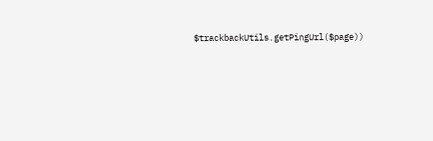$trackbackUtils.getPingUrl($page))